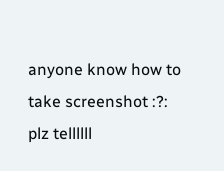anyone know how to take screenshot :?: plz tellllll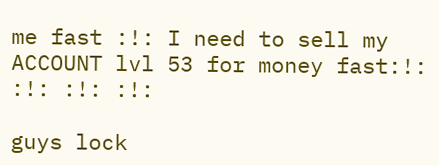me fast :!: I need to sell my ACCOUNT lvl 53 for money fast:!: :!: :!: :!:

guys lock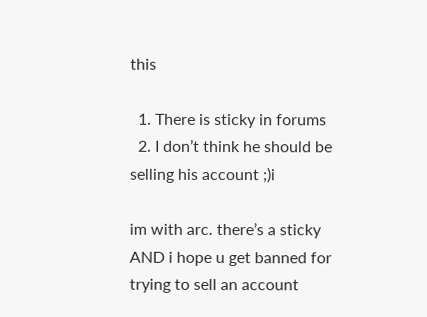this

  1. There is sticky in forums
  2. I don’t think he should be selling his account ;)i

im with arc. there’s a sticky AND i hope u get banned for trying to sell an account